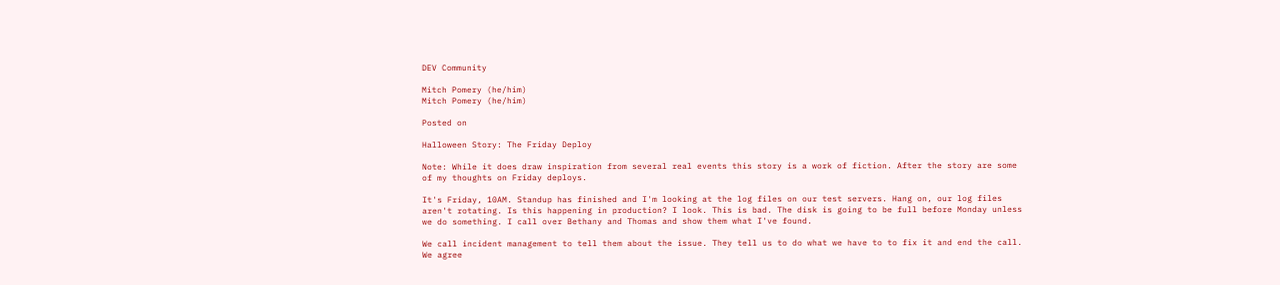DEV Community

Mitch Pomery (he/him)
Mitch Pomery (he/him)

Posted on

Halloween Story: The Friday Deploy

Note: While it does draw inspiration from several real events this story is a work of fiction. After the story are some of my thoughts on Friday deploys.

It's Friday, 10AM. Standup has finished and I'm looking at the log files on our test servers. Hang on, our log files aren't rotating. Is this happening in production? I look. This is bad. The disk is going to be full before Monday unless we do something. I call over Bethany and Thomas and show them what I've found.

We call incident management to tell them about the issue. They tell us to do what we have to to fix it and end the call. We agree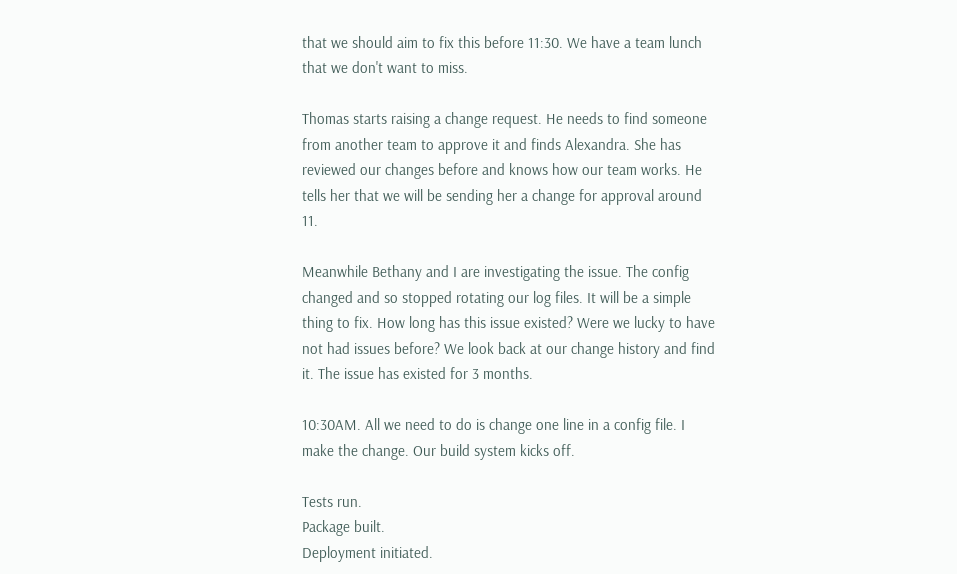that we should aim to fix this before 11:30. We have a team lunch that we don't want to miss.

Thomas starts raising a change request. He needs to find someone from another team to approve it and finds Alexandra. She has reviewed our changes before and knows how our team works. He tells her that we will be sending her a change for approval around 11.

Meanwhile Bethany and I are investigating the issue. The config changed and so stopped rotating our log files. It will be a simple thing to fix. How long has this issue existed? Were we lucky to have not had issues before? We look back at our change history and find it. The issue has existed for 3 months.

10:30AM. All we need to do is change one line in a config file. I make the change. Our build system kicks off.

Tests run.
Package built.
Deployment initiated.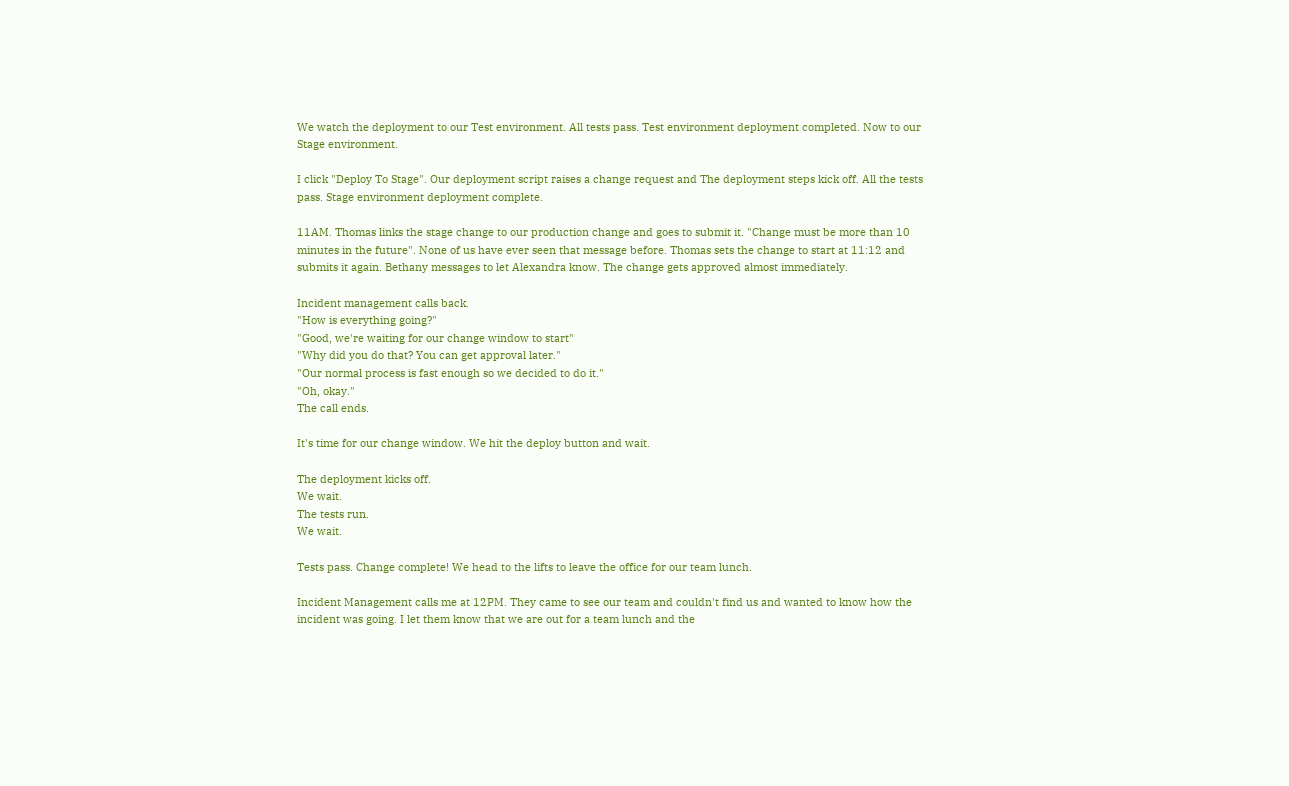We watch the deployment to our Test environment. All tests pass. Test environment deployment completed. Now to our Stage environment.

I click "Deploy To Stage". Our deployment script raises a change request and The deployment steps kick off. All the tests pass. Stage environment deployment complete.

11AM. Thomas links the stage change to our production change and goes to submit it. "Change must be more than 10 minutes in the future". None of us have ever seen that message before. Thomas sets the change to start at 11:12 and submits it again. Bethany messages to let Alexandra know. The change gets approved almost immediately.

Incident management calls back.
"How is everything going?"
"Good, we're waiting for our change window to start"
"Why did you do that? You can get approval later."
"Our normal process is fast enough so we decided to do it."
"Oh, okay."
The call ends.

It's time for our change window. We hit the deploy button and wait.

The deployment kicks off.
We wait.
The tests run.
We wait.

Tests pass. Change complete! We head to the lifts to leave the office for our team lunch.

Incident Management calls me at 12PM. They came to see our team and couldn't find us and wanted to know how the incident was going. I let them know that we are out for a team lunch and the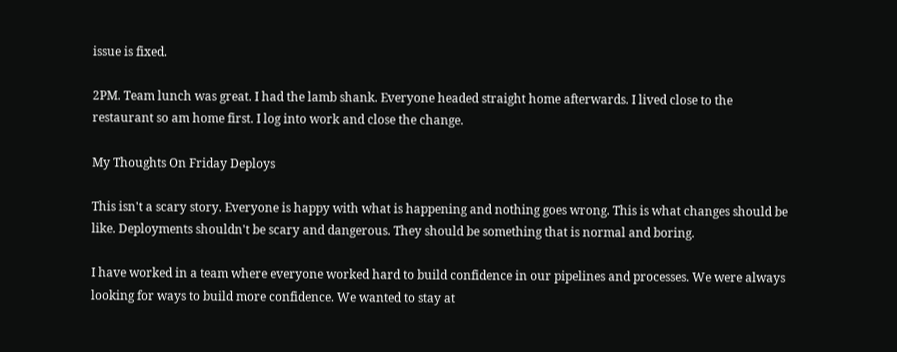issue is fixed.

2PM. Team lunch was great. I had the lamb shank. Everyone headed straight home afterwards. I lived close to the restaurant so am home first. I log into work and close the change.

My Thoughts On Friday Deploys

This isn't a scary story. Everyone is happy with what is happening and nothing goes wrong. This is what changes should be like. Deployments shouldn't be scary and dangerous. They should be something that is normal and boring.

I have worked in a team where everyone worked hard to build confidence in our pipelines and processes. We were always looking for ways to build more confidence. We wanted to stay at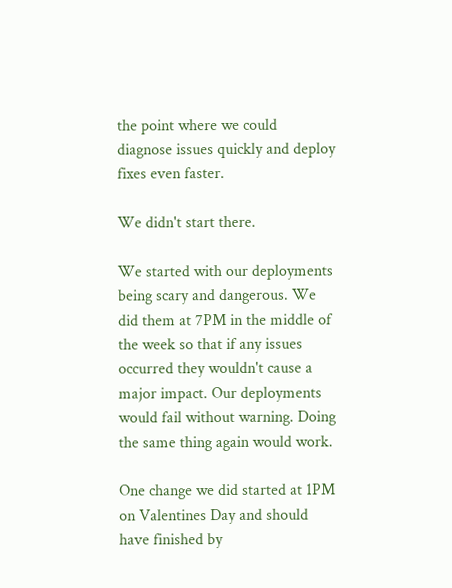the point where we could diagnose issues quickly and deploy fixes even faster.

We didn't start there.

We started with our deployments being scary and dangerous. We did them at 7PM in the middle of the week so that if any issues occurred they wouldn't cause a major impact. Our deployments would fail without warning. Doing the same thing again would work.

One change we did started at 1PM on Valentines Day and should have finished by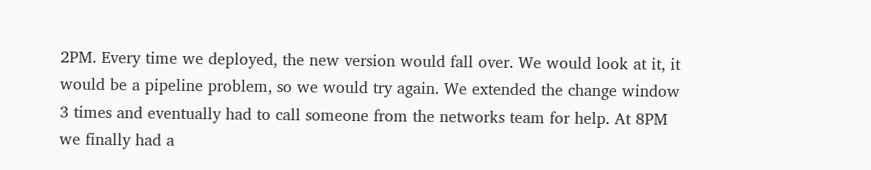2PM. Every time we deployed, the new version would fall over. We would look at it, it would be a pipeline problem, so we would try again. We extended the change window 3 times and eventually had to call someone from the networks team for help. At 8PM we finally had a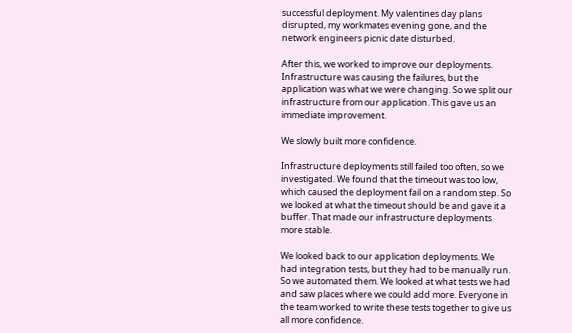successful deployment. My valentines day plans disrupted, my workmates evening gone, and the network engineers picnic date disturbed.

After this, we worked to improve our deployments. Infrastructure was causing the failures, but the application was what we were changing. So we split our infrastructure from our application. This gave us an immediate improvement.

We slowly built more confidence.

Infrastructure deployments still failed too often, so we investigated. We found that the timeout was too low, which caused the deployment fail on a random step. So we looked at what the timeout should be and gave it a buffer. That made our infrastructure deployments more stable.

We looked back to our application deployments. We had integration tests, but they had to be manually run. So we automated them. We looked at what tests we had and saw places where we could add more. Everyone in the team worked to write these tests together to give us all more confidence.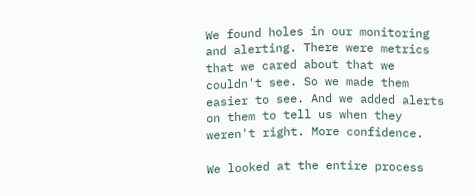We found holes in our monitoring and alerting. There were metrics that we cared about that we couldn't see. So we made them easier to see. And we added alerts on them to tell us when they weren't right. More confidence.

We looked at the entire process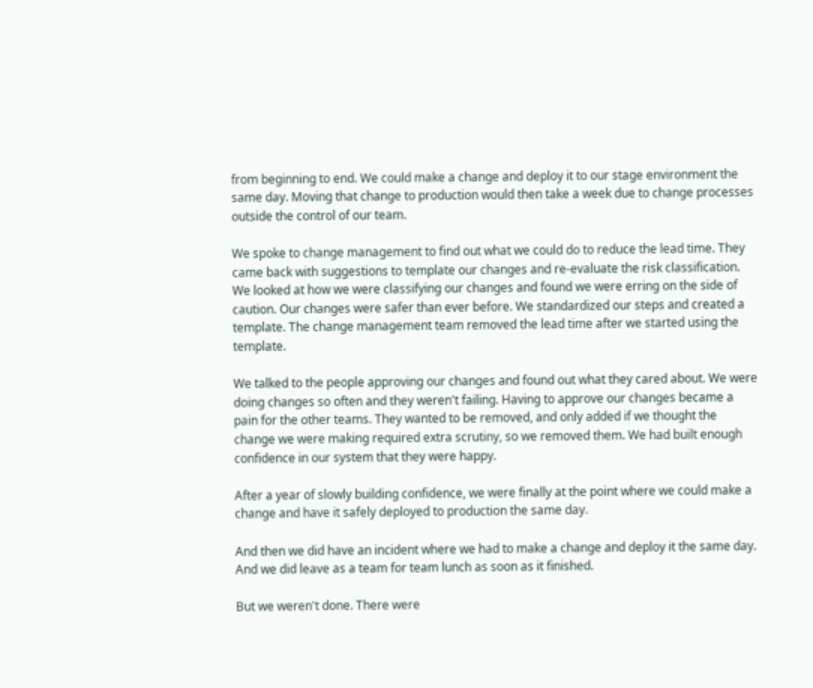from beginning to end. We could make a change and deploy it to our stage environment the same day. Moving that change to production would then take a week due to change processes outside the control of our team.

We spoke to change management to find out what we could do to reduce the lead time. They came back with suggestions to template our changes and re-evaluate the risk classification. We looked at how we were classifying our changes and found we were erring on the side of caution. Our changes were safer than ever before. We standardized our steps and created a template. The change management team removed the lead time after we started using the template.

We talked to the people approving our changes and found out what they cared about. We were doing changes so often and they weren't failing. Having to approve our changes became a pain for the other teams. They wanted to be removed, and only added if we thought the change we were making required extra scrutiny, so we removed them. We had built enough confidence in our system that they were happy.

After a year of slowly building confidence, we were finally at the point where we could make a change and have it safely deployed to production the same day.

And then we did have an incident where we had to make a change and deploy it the same day. And we did leave as a team for team lunch as soon as it finished.

But we weren't done. There were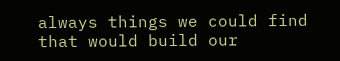always things we could find that would build our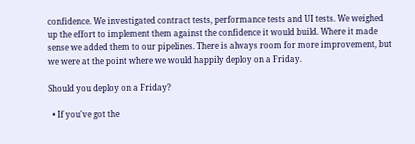confidence. We investigated contract tests, performance tests and UI tests. We weighed up the effort to implement them against the confidence it would build. Where it made sense we added them to our pipelines. There is always room for more improvement, but we were at the point where we would happily deploy on a Friday.

Should you deploy on a Friday?

  • If you've got the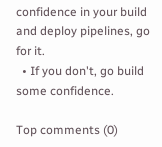confidence in your build and deploy pipelines, go for it.
  • If you don't, go build some confidence.

Top comments (0)